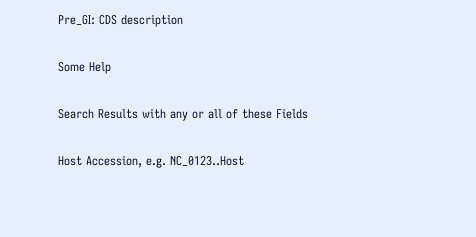Pre_GI: CDS description

Some Help

Search Results with any or all of these Fields

Host Accession, e.g. NC_0123..Host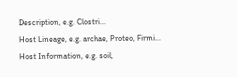Description, e.g. Clostri...
Host Lineage, e.g. archae, Proteo, Firmi...
Host Information, e.g. soil,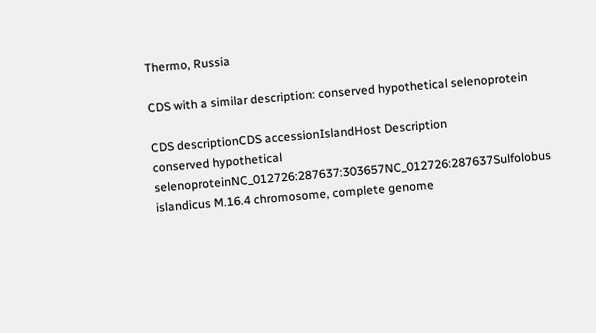Thermo, Russia

CDS with a similar description: conserved hypothetical selenoprotein

CDS descriptionCDS accessionIslandHost Description
conserved hypothetical selenoproteinNC_012726:287637:303657NC_012726:287637Sulfolobus islandicus M.16.4 chromosome, complete genome